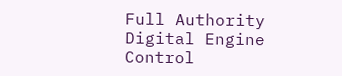Full Authority Digital Engine Control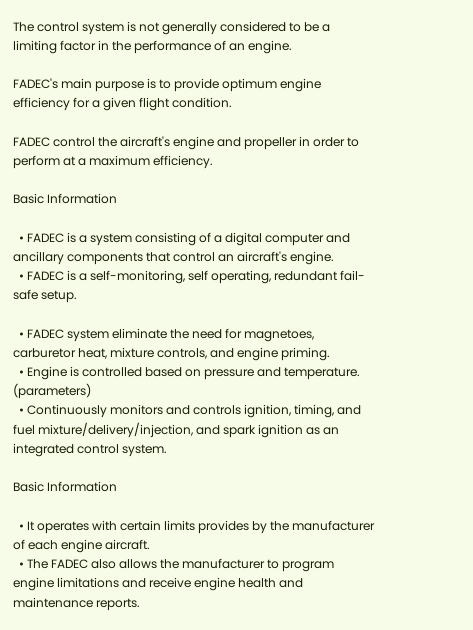The control system is not generally considered to be a limiting factor in the performance of an engine.

FADEC's main purpose is to provide optimum engine efficiency for a given flight condition.

FADEC control the aircraft's engine and propeller in order to perform at a maximum efficiency.

Basic Information

  • FADEC is a system consisting of a digital computer and ancillary components that control an aircraft's engine.
  • FADEC is a self-monitoring, self operating, redundant fail-safe setup.

  • FADEC system eliminate the need for magnetoes, carburetor heat, mixture controls, and engine priming.
  • Engine is controlled based on pressure and temperature. (parameters)
  • Continuously monitors and controls ignition, timing, and fuel mixture/delivery/injection, and spark ignition as an integrated control system.

Basic Information

  • It operates with certain limits provides by the manufacturer of each engine aircraft.
  • The FADEC also allows the manufacturer to program engine limitations and receive engine health and maintenance reports.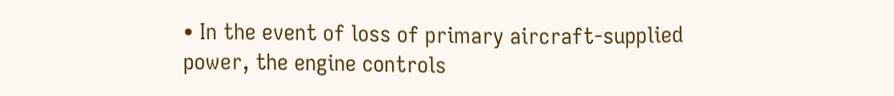• In the event of loss of primary aircraft-supplied power, the engine controls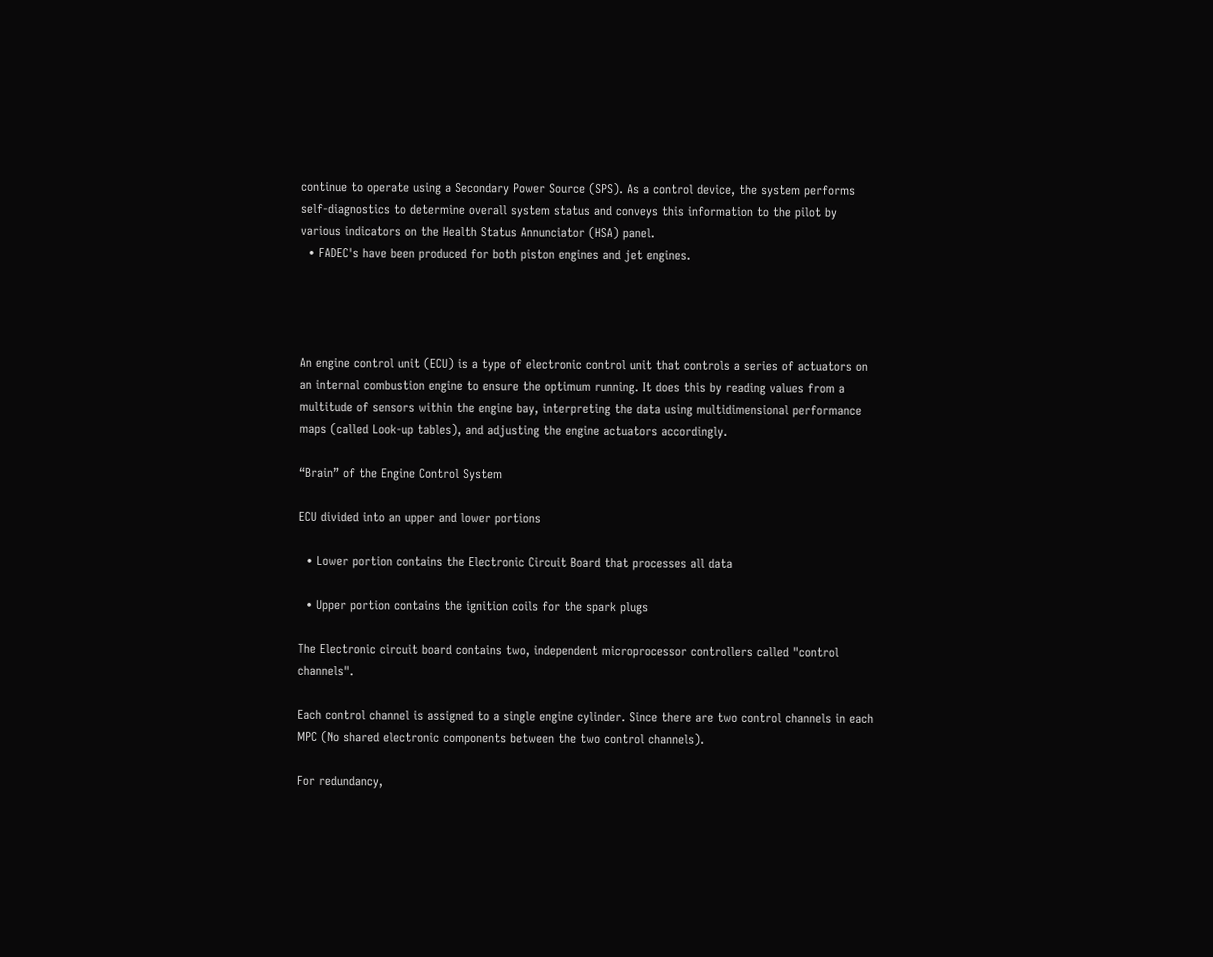continue to operate using a Secondary Power Source (SPS). As a control device, the system performs self-diagnostics to determine overall system status and conveys this information to the pilot by various indicators on the Health Status Annunciator (HSA) panel.
  • FADEC's have been produced for both piston engines and jet engines.




An engine control unit (ECU) is a type of electronic control unit that controls a series of actuators on an internal combustion engine to ensure the optimum running. It does this by reading values from a multitude of sensors within the engine bay, interpreting the data using multidimensional performance maps (called Look-up tables), and adjusting the engine actuators accordingly.

“Brain” of the Engine Control System

ECU divided into an upper and lower portions

  • Lower portion contains the Electronic Circuit Board that processes all data

  • Upper portion contains the ignition coils for the spark plugs

The Electronic circuit board contains two, independent microprocessor controllers called "control channels".

Each control channel is assigned to a single engine cylinder. Since there are two control channels in each MPC (No shared electronic components between the two control channels).

For redundancy,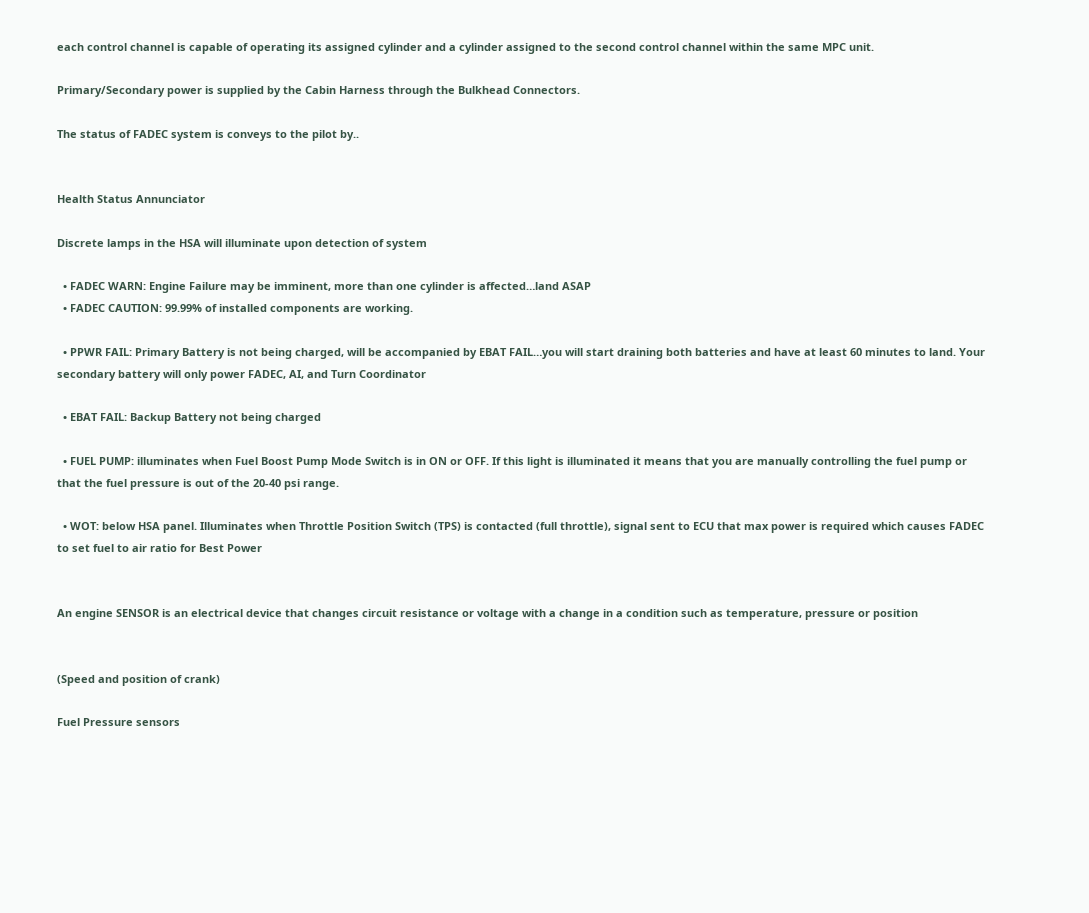each control channel is capable of operating its assigned cylinder and a cylinder assigned to the second control channel within the same MPC unit.

Primary/Secondary power is supplied by the Cabin Harness through the Bulkhead Connectors.

The status of FADEC system is conveys to the pilot by..


Health Status Annunciator

Discrete lamps in the HSA will illuminate upon detection of system

  • FADEC WARN: Engine Failure may be imminent, more than one cylinder is affected…land ASAP
  • FADEC CAUTION: 99.99% of installed components are working.

  • PPWR FAIL: Primary Battery is not being charged, will be accompanied by EBAT FAIL…you will start draining both batteries and have at least 60 minutes to land. Your secondary battery will only power FADEC, AI, and Turn Coordinator

  • EBAT FAIL: Backup Battery not being charged

  • FUEL PUMP: illuminates when Fuel Boost Pump Mode Switch is in ON or OFF. If this light is illuminated it means that you are manually controlling the fuel pump or that the fuel pressure is out of the 20-40 psi range.

  • WOT: below HSA panel. Illuminates when Throttle Position Switch (TPS) is contacted (full throttle), signal sent to ECU that max power is required which causes FADEC to set fuel to air ratio for Best Power


An engine SENSOR is an electrical device that changes circuit resistance or voltage with a change in a condition such as temperature, pressure or position


(Speed and position of crank)

Fuel Pressure sensors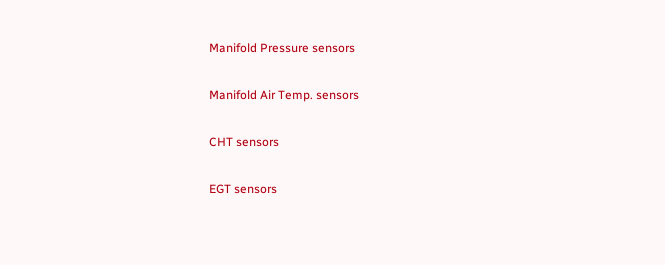Manifold Pressure sensors

Manifold Air Temp. sensors

CHT sensors

EGT sensors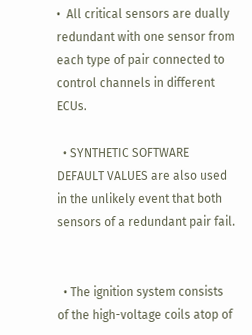•  All critical sensors are dually redundant with one sensor from each type of pair connected to control channels in different ECUs.

  • SYNTHETIC SOFTWARE DEFAULT VALUES are also used in the unlikely event that both sensors of a redundant pair fail.


  • The ignition system consists of the high-voltage coils atop of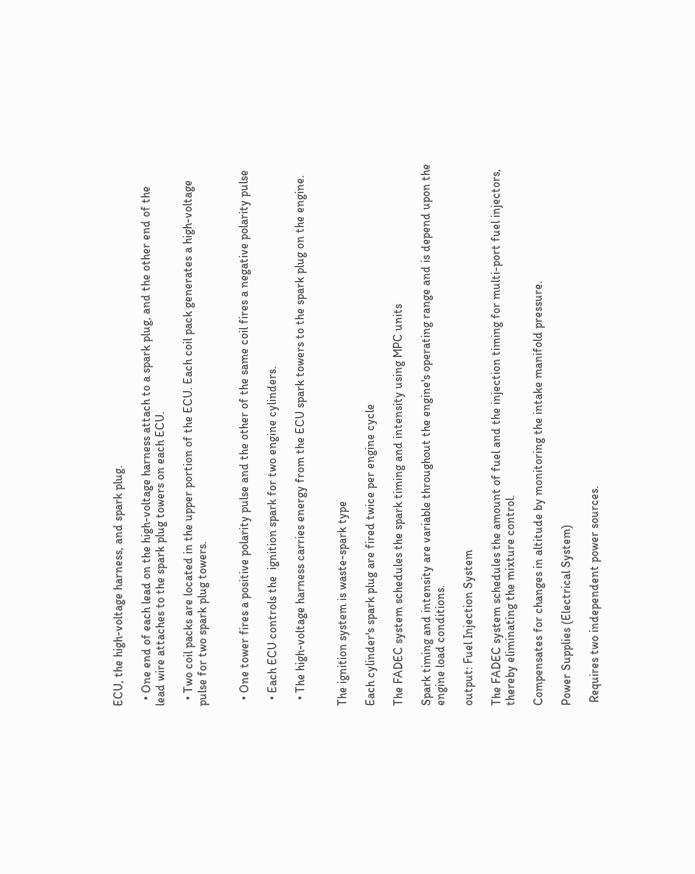ECU, the high-voltage harness, and spark plug.

  • One end of each lead on the high-voltage harness attach to a spark plug, and the other end of the lead wire attaches to the spark plug towers on each ECU.

  • Two coil packs are located in the upper portion of the ECU. Each coil pack generates a high-voltage pulse for two spark plug towers.


  • One tower fires a positive polarity pulse and the other of the same coil fires a negative polarity pulse

  • Each ECU controls the  ignition spark for two engine cylinders.

  • The high-voltage harness carries energy from the ECU spark towers to the spark plug on the engine.


The ignition system is waste-spark type

Each cylinder's spark plug are fired twice per engine cycle

The FADEC system schedules the spark timing and intensity using MPC units

Spark timing and intensity are variable throughout the engine's operating range and is depend upon the engine load conditions.

output: Fuel Injection System

The FADEC system schedules the amount of fuel and the injection timing for multi-port fuel injectors, thereby eliminating the mixture control.

Compensates for changes in altitude by monitoring the intake manifold pressure.

Power Supplies (Electrical System)

 Requires two independent power sources.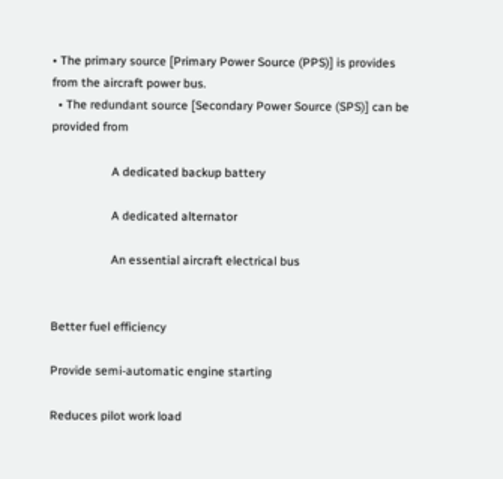• The primary source [Primary Power Source (PPS)] is provides from the aircraft power bus.
  • The redundant source [Secondary Power Source (SPS)] can be provided from

                    A dedicated backup battery

                    A dedicated alternator

                    An essential aircraft electrical bus


Better fuel efficiency

Provide semi-automatic engine starting

Reduces pilot work load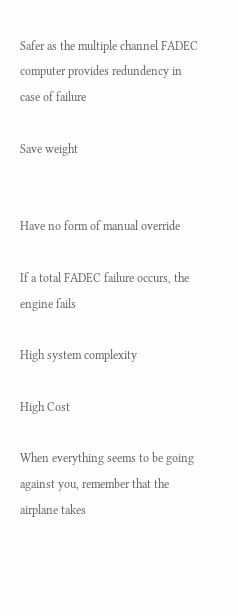Safer as the multiple channel FADEC computer provides redundency in case of failure

Save weight


Have no form of manual override

If a total FADEC failure occurs, the engine fails

High system complexity

High Cost

When everything seems to be going against you, remember that the airplane takes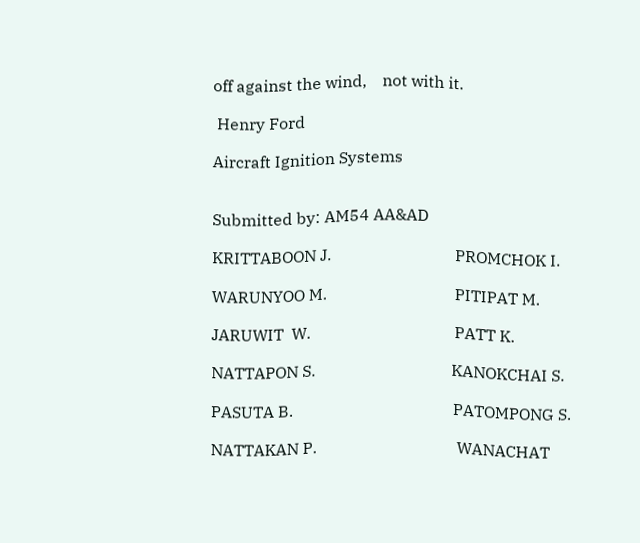off against the wind,    not with it.

 Henry Ford

Aircraft Ignition Systems


Submitted by: AM54 AA&AD

KRITTABOON J.                               PROMCHOK I.

WARUNYOO M.                                PITIPAT M.

JARUWIT  W.                                    PATT K.

NATTAPON S.                                  KANOKCHAI S.

PASUTA B.                                        PATOMPONG S.

NATTAKAN P.                                   WANACHAT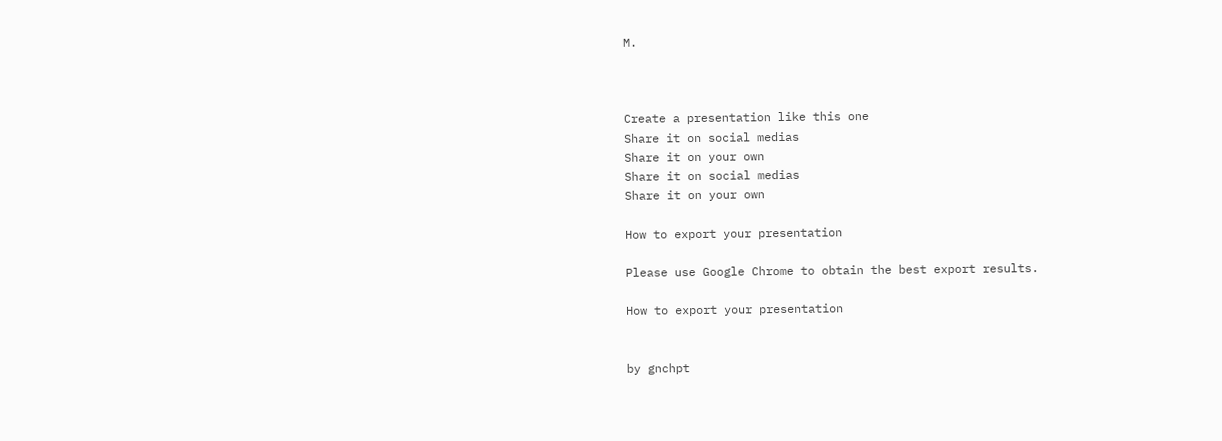M.



Create a presentation like this one
Share it on social medias
Share it on your own
Share it on social medias
Share it on your own

How to export your presentation

Please use Google Chrome to obtain the best export results.

How to export your presentation


by gnchpt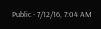Public - 7/12/16, 7:04 AM